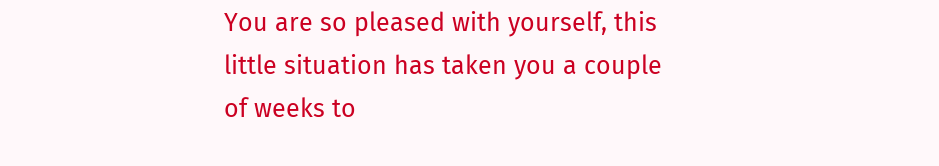You are so pleased with yourself, this little situation has taken you a couple of weeks to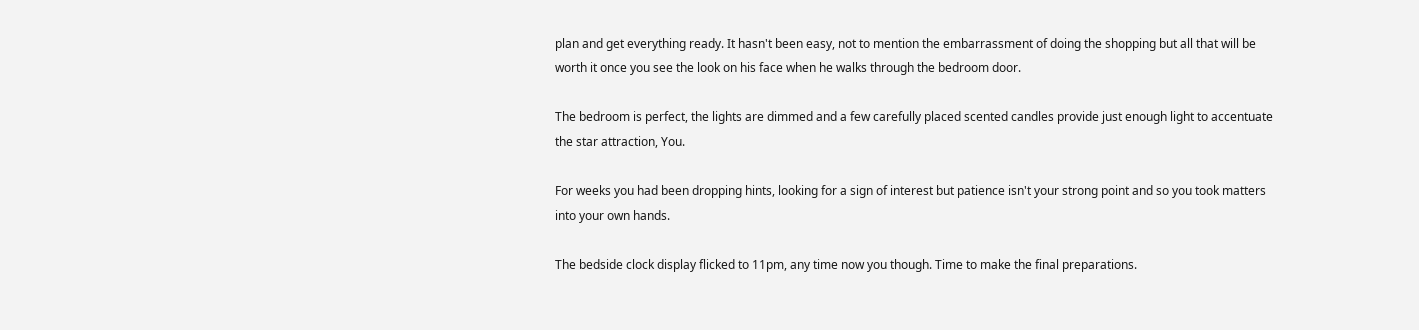plan and get everything ready. It hasn't been easy, not to mention the embarrassment of doing the shopping but all that will be worth it once you see the look on his face when he walks through the bedroom door.

The bedroom is perfect, the lights are dimmed and a few carefully placed scented candles provide just enough light to accentuate the star attraction, You.

For weeks you had been dropping hints, looking for a sign of interest but patience isn't your strong point and so you took matters into your own hands.

The bedside clock display flicked to 11pm, any time now you though. Time to make the final preparations.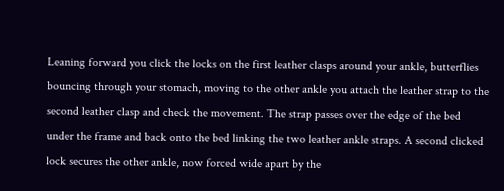Leaning forward you click the locks on the first leather clasps around your ankle, butterflies bouncing through your stomach, moving to the other ankle you attach the leather strap to the second leather clasp and check the movement. The strap passes over the edge of the bed under the frame and back onto the bed linking the two leather ankle straps. A second clicked lock secures the other ankle, now forced wide apart by the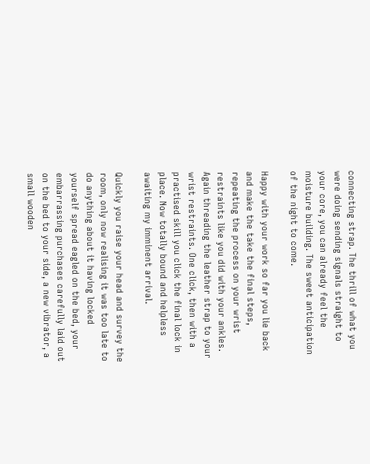connecting strap. The thrill of what you were doing sending signals straight to your core, you can already feel the moisture building. The sweet anticipation of the night to come.

Happy with your work so far you lie back and make the take the final steps, repeating the process on your wrist restraints like you did with your ankles. Again threading the leather strap to your wrist restraints. One click, then with a practised skill you click the final lock in place. Now totally bound and helpless awaiting my imminent arrival.

Quickly you raise your head and survey the room, only now realising it was too late to do anything about it having locked yourself spread eagled on the bed, your embarrassing purchases carefully laid out on the bed to your side, a new vibrator, a small wooden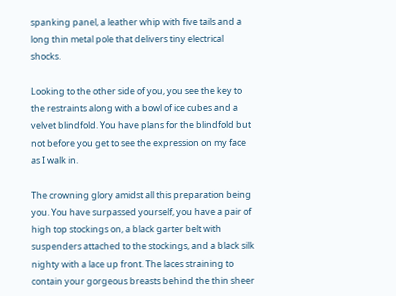spanking panel, a leather whip with five tails and a long thin metal pole that delivers tiny electrical shocks.

Looking to the other side of you, you see the key to the restraints along with a bowl of ice cubes and a velvet blindfold. You have plans for the blindfold but not before you get to see the expression on my face as I walk in.

The crowning glory amidst all this preparation being you. You have surpassed yourself, you have a pair of high top stockings on, a black garter belt with suspenders attached to the stockings, and a black silk nighty with a lace up front. The laces straining to contain your gorgeous breasts behind the thin sheer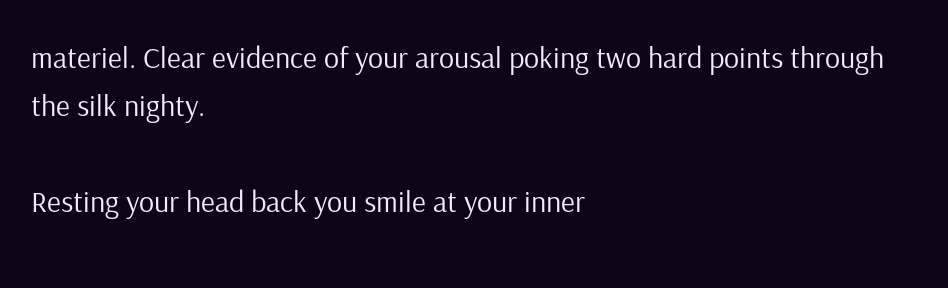materiel. Clear evidence of your arousal poking two hard points through the silk nighty.

Resting your head back you smile at your inner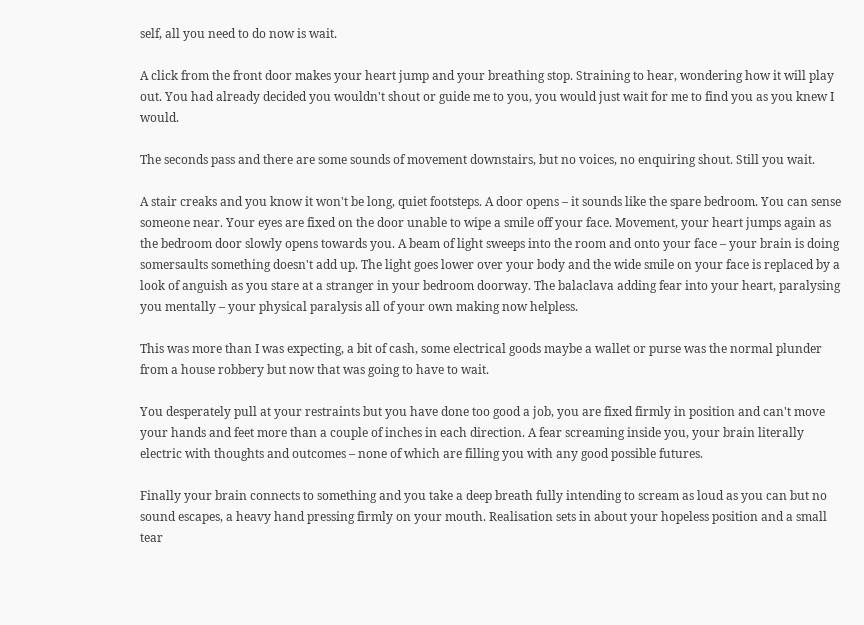self, all you need to do now is wait.

A click from the front door makes your heart jump and your breathing stop. Straining to hear, wondering how it will play out. You had already decided you wouldn't shout or guide me to you, you would just wait for me to find you as you knew I would.

The seconds pass and there are some sounds of movement downstairs, but no voices, no enquiring shout. Still you wait.

A stair creaks and you know it won't be long, quiet footsteps. A door opens – it sounds like the spare bedroom. You can sense someone near. Your eyes are fixed on the door unable to wipe a smile off your face. Movement, your heart jumps again as the bedroom door slowly opens towards you. A beam of light sweeps into the room and onto your face – your brain is doing somersaults something doesn't add up. The light goes lower over your body and the wide smile on your face is replaced by a look of anguish as you stare at a stranger in your bedroom doorway. The balaclava adding fear into your heart, paralysing you mentally – your physical paralysis all of your own making now helpless.

This was more than I was expecting, a bit of cash, some electrical goods maybe a wallet or purse was the normal plunder from a house robbery but now that was going to have to wait.

You desperately pull at your restraints but you have done too good a job, you are fixed firmly in position and can't move your hands and feet more than a couple of inches in each direction. A fear screaming inside you, your brain literally electric with thoughts and outcomes – none of which are filling you with any good possible futures.

Finally your brain connects to something and you take a deep breath fully intending to scream as loud as you can but no sound escapes, a heavy hand pressing firmly on your mouth. Realisation sets in about your hopeless position and a small tear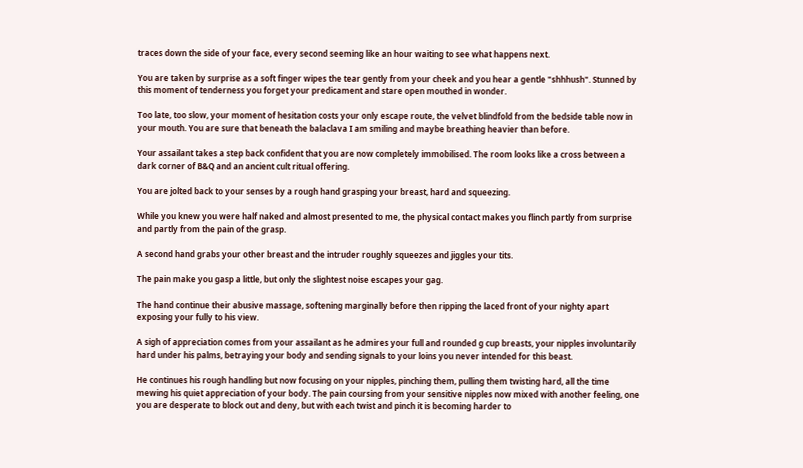traces down the side of your face, every second seeming like an hour waiting to see what happens next.

You are taken by surprise as a soft finger wipes the tear gently from your cheek and you hear a gentle "shhhush". Stunned by this moment of tenderness you forget your predicament and stare open mouthed in wonder.

Too late, too slow, your moment of hesitation costs your only escape route, the velvet blindfold from the bedside table now in your mouth. You are sure that beneath the balaclava I am smiling and maybe breathing heavier than before.

Your assailant takes a step back confident that you are now completely immobilised. The room looks like a cross between a dark corner of B&Q and an ancient cult ritual offering.

You are jolted back to your senses by a rough hand grasping your breast, hard and squeezing.

While you knew you were half naked and almost presented to me, the physical contact makes you flinch partly from surprise and partly from the pain of the grasp.

A second hand grabs your other breast and the intruder roughly squeezes and jiggles your tits.

The pain make you gasp a little, but only the slightest noise escapes your gag.

The hand continue their abusive massage, softening marginally before then ripping the laced front of your nighty apart exposing your fully to his view.

A sigh of appreciation comes from your assailant as he admires your full and rounded g cup breasts, your nipples involuntarily hard under his palms, betraying your body and sending signals to your loins you never intended for this beast.

He continues his rough handling but now focusing on your nipples, pinching them, pulling them twisting hard, all the time mewing his quiet appreciation of your body. The pain coursing from your sensitive nipples now mixed with another feeling, one you are desperate to block out and deny, but with each twist and pinch it is becoming harder to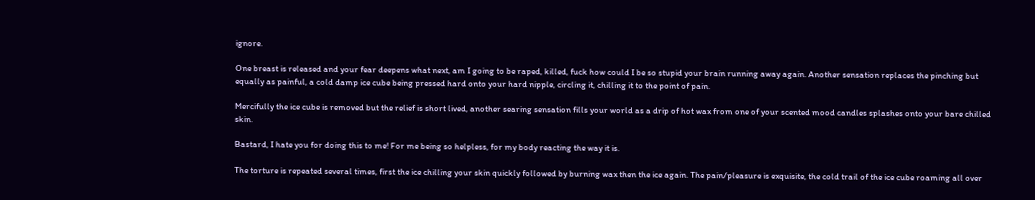ignore.

One breast is released and your fear deepens what next, am I going to be raped, killed, fuck how could I be so stupid your brain running away again. Another sensation replaces the pinching but equally as painful, a cold damp ice cube being pressed hard onto your hard nipple, circling it, chilling it to the point of pain.

Mercifully the ice cube is removed but the relief is short lived, another searing sensation fills your world as a drip of hot wax from one of your scented mood candles splashes onto your bare chilled skin.

Bastard, I hate you for doing this to me! For me being so helpless, for my body reacting the way it is.

The torture is repeated several times, first the ice chilling your skin quickly followed by burning wax then the ice again. The pain/pleasure is exquisite, the cold trail of the ice cube roaming all over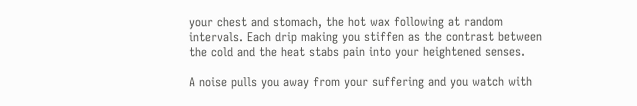your chest and stomach, the hot wax following at random intervals. Each drip making you stiffen as the contrast between the cold and the heat stabs pain into your heightened senses.

A noise pulls you away from your suffering and you watch with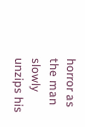horror as the man slowly unzips his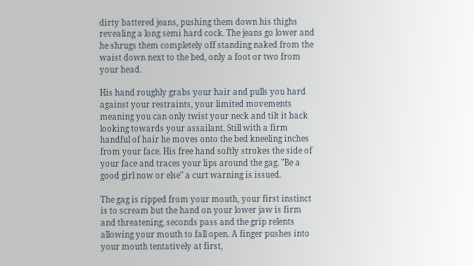dirty battered jeans, pushing them down his thighs revealing a long semi hard cock. The jeans go lower and he shrugs them completely off standing naked from the waist down next to the bed, only a foot or two from your head.

His hand roughly grabs your hair and pulls you hard against your restraints, your limited movements meaning you can only twist your neck and tilt it back looking towards your assailant. Still with a firm handful of hair he moves onto the bed kneeling inches from your face. His free hand softly strokes the side of your face and traces your lips around the gag. "Be a good girl now or else" a curt warning is issued.

The gag is ripped from your mouth, your first instinct is to scream but the hand on your lower jaw is firm and threatening, seconds pass and the grip relents allowing your mouth to fall open. A finger pushes into your mouth tentatively at first,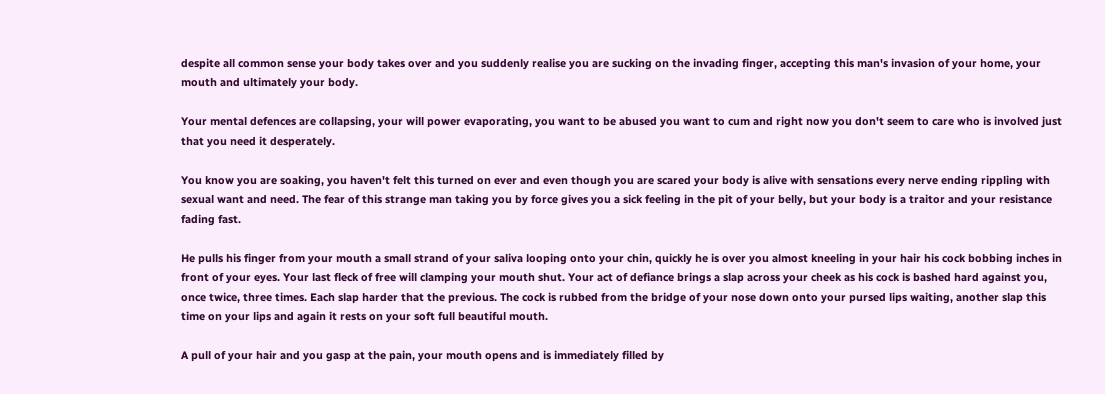despite all common sense your body takes over and you suddenly realise you are sucking on the invading finger, accepting this man's invasion of your home, your mouth and ultimately your body.

Your mental defences are collapsing, your will power evaporating, you want to be abused you want to cum and right now you don't seem to care who is involved just that you need it desperately.

You know you are soaking, you haven't felt this turned on ever and even though you are scared your body is alive with sensations every nerve ending rippling with sexual want and need. The fear of this strange man taking you by force gives you a sick feeling in the pit of your belly, but your body is a traitor and your resistance fading fast.

He pulls his finger from your mouth a small strand of your saliva looping onto your chin, quickly he is over you almost kneeling in your hair his cock bobbing inches in front of your eyes. Your last fleck of free will clamping your mouth shut. Your act of defiance brings a slap across your cheek as his cock is bashed hard against you, once twice, three times. Each slap harder that the previous. The cock is rubbed from the bridge of your nose down onto your pursed lips waiting, another slap this time on your lips and again it rests on your soft full beautiful mouth.

A pull of your hair and you gasp at the pain, your mouth opens and is immediately filled by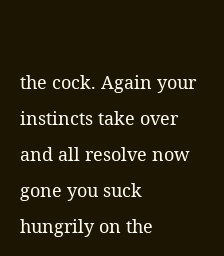the cock. Again your instincts take over and all resolve now gone you suck hungrily on the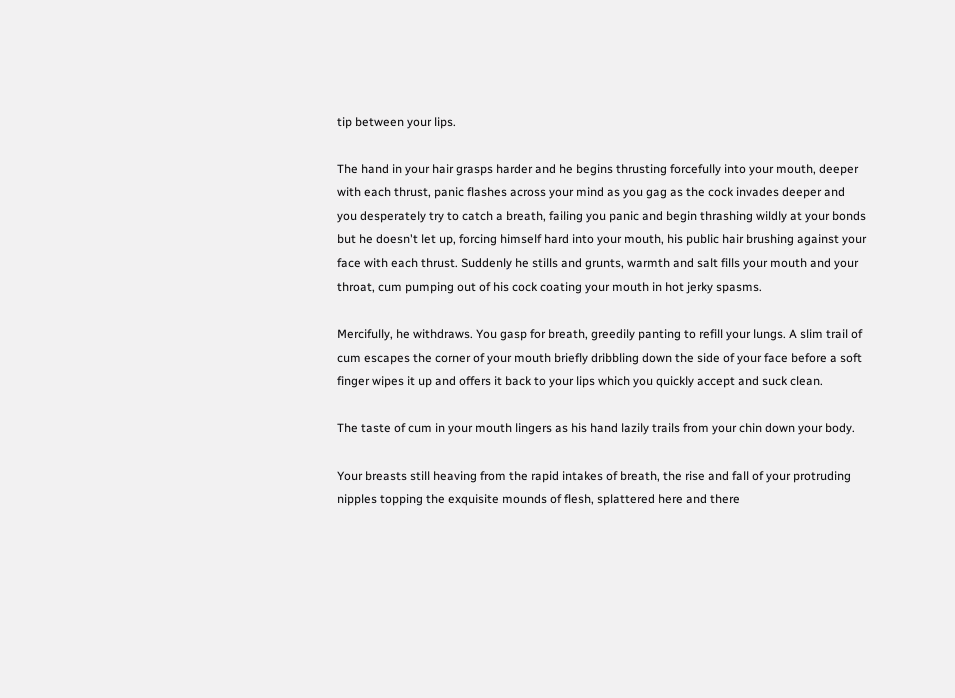tip between your lips.

The hand in your hair grasps harder and he begins thrusting forcefully into your mouth, deeper with each thrust, panic flashes across your mind as you gag as the cock invades deeper and you desperately try to catch a breath, failing you panic and begin thrashing wildly at your bonds but he doesn't let up, forcing himself hard into your mouth, his public hair brushing against your face with each thrust. Suddenly he stills and grunts, warmth and salt fills your mouth and your throat, cum pumping out of his cock coating your mouth in hot jerky spasms.

Mercifully, he withdraws. You gasp for breath, greedily panting to refill your lungs. A slim trail of cum escapes the corner of your mouth briefly dribbling down the side of your face before a soft finger wipes it up and offers it back to your lips which you quickly accept and suck clean.

The taste of cum in your mouth lingers as his hand lazily trails from your chin down your body.

Your breasts still heaving from the rapid intakes of breath, the rise and fall of your protruding nipples topping the exquisite mounds of flesh, splattered here and there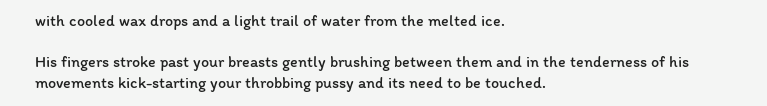with cooled wax drops and a light trail of water from the melted ice.

His fingers stroke past your breasts gently brushing between them and in the tenderness of his movements kick-starting your throbbing pussy and its need to be touched.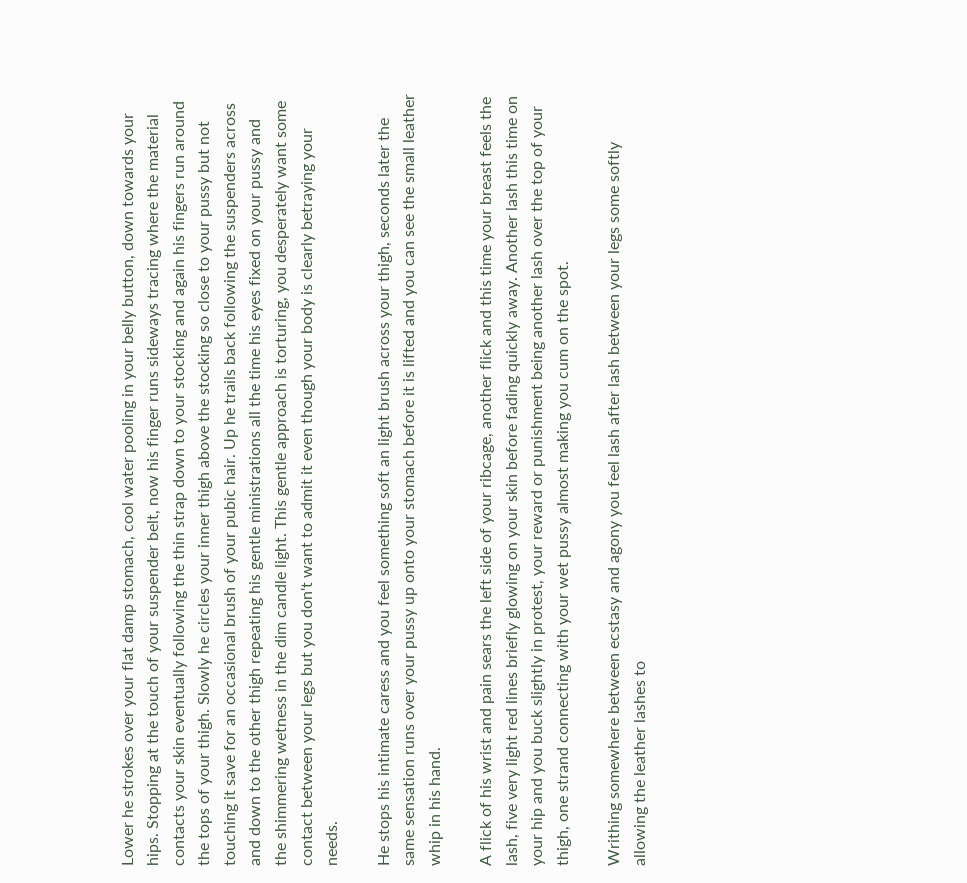Lower he strokes over your flat damp stomach, cool water pooling in your belly button, down towards your hips. Stopping at the touch of your suspender belt, now his finger runs sideways tracing where the material contacts your skin eventually following the thin strap down to your stocking and again his fingers run around the tops of your thigh. Slowly he circles your inner thigh above the stocking so close to your pussy but not touching it save for an occasional brush of your pubic hair. Up he trails back following the suspenders across and down to the other thigh repeating his gentle ministrations all the time his eyes fixed on your pussy and the shimmering wetness in the dim candle light. This gentle approach is torturing, you desperately want some contact between your legs but you don't want to admit it even though your body is clearly betraying your needs.

He stops his intimate caress and you feel something soft an light brush across your thigh, seconds later the same sensation runs over your pussy up onto your stomach before it is lifted and you can see the small leather whip in his hand.

A flick of his wrist and pain sears the left side of your ribcage, another flick and this time your breast feels the lash, five very light red lines briefly glowing on your skin before fading quickly away. Another lash this time on your hip and you buck slightly in protest, your reward or punishment being another lash over the top of your thigh, one strand connecting with your wet pussy almost making you cum on the spot.

Writhing somewhere between ecstasy and agony you feel lash after lash between your legs some softly allowing the leather lashes to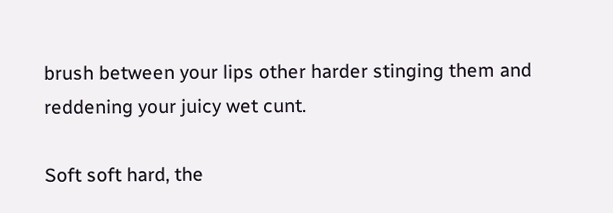brush between your lips other harder stinging them and reddening your juicy wet cunt.

Soft soft hard, the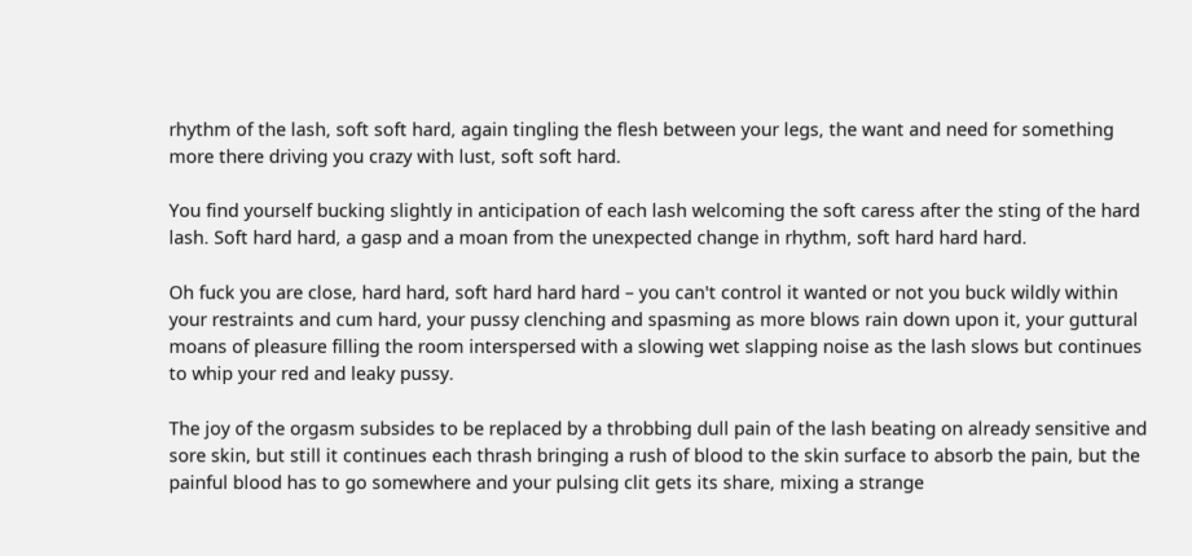rhythm of the lash, soft soft hard, again tingling the flesh between your legs, the want and need for something more there driving you crazy with lust, soft soft hard.

You find yourself bucking slightly in anticipation of each lash welcoming the soft caress after the sting of the hard lash. Soft hard hard, a gasp and a moan from the unexpected change in rhythm, soft hard hard hard.

Oh fuck you are close, hard hard, soft hard hard hard – you can't control it wanted or not you buck wildly within your restraints and cum hard, your pussy clenching and spasming as more blows rain down upon it, your guttural moans of pleasure filling the room interspersed with a slowing wet slapping noise as the lash slows but continues to whip your red and leaky pussy.

The joy of the orgasm subsides to be replaced by a throbbing dull pain of the lash beating on already sensitive and sore skin, but still it continues each thrash bringing a rush of blood to the skin surface to absorb the pain, but the painful blood has to go somewhere and your pulsing clit gets its share, mixing a strange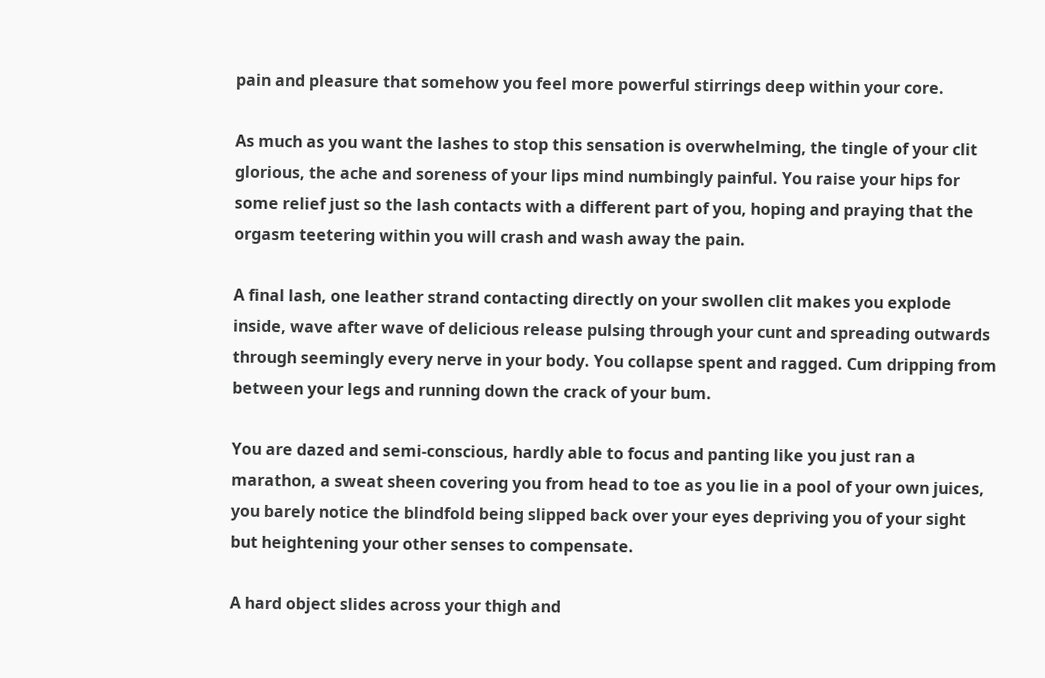pain and pleasure that somehow you feel more powerful stirrings deep within your core.

As much as you want the lashes to stop this sensation is overwhelming, the tingle of your clit glorious, the ache and soreness of your lips mind numbingly painful. You raise your hips for some relief just so the lash contacts with a different part of you, hoping and praying that the orgasm teetering within you will crash and wash away the pain.

A final lash, one leather strand contacting directly on your swollen clit makes you explode inside, wave after wave of delicious release pulsing through your cunt and spreading outwards through seemingly every nerve in your body. You collapse spent and ragged. Cum dripping from between your legs and running down the crack of your bum.

You are dazed and semi-conscious, hardly able to focus and panting like you just ran a marathon, a sweat sheen covering you from head to toe as you lie in a pool of your own juices, you barely notice the blindfold being slipped back over your eyes depriving you of your sight but heightening your other senses to compensate.

A hard object slides across your thigh and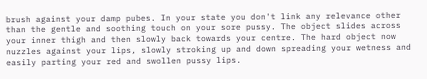brush against your damp pubes. In your state you don't link any relevance other than the gentle and soothing touch on your sore pussy. The object slides across your inner thigh and then slowly back towards your centre. The hard object now nuzzles against your lips, slowly stroking up and down spreading your wetness and easily parting your red and swollen pussy lips.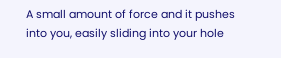A small amount of force and it pushes into you, easily sliding into your hole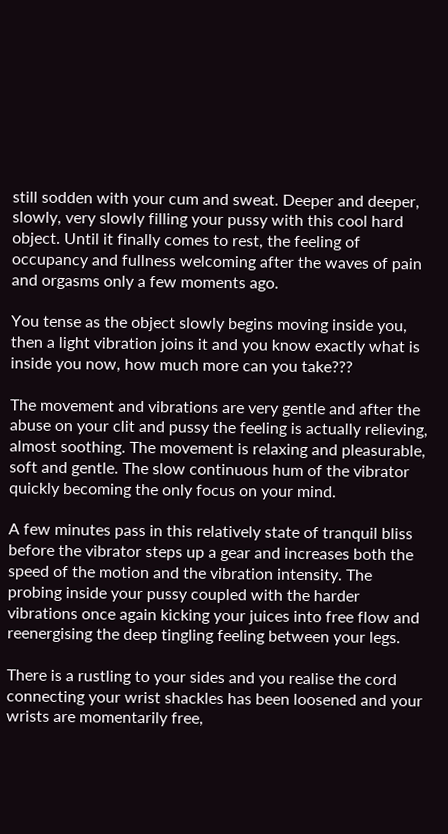still sodden with your cum and sweat. Deeper and deeper, slowly, very slowly filling your pussy with this cool hard object. Until it finally comes to rest, the feeling of occupancy and fullness welcoming after the waves of pain and orgasms only a few moments ago.

You tense as the object slowly begins moving inside you, then a light vibration joins it and you know exactly what is inside you now, how much more can you take???

The movement and vibrations are very gentle and after the abuse on your clit and pussy the feeling is actually relieving, almost soothing. The movement is relaxing and pleasurable, soft and gentle. The slow continuous hum of the vibrator quickly becoming the only focus on your mind.

A few minutes pass in this relatively state of tranquil bliss before the vibrator steps up a gear and increases both the speed of the motion and the vibration intensity. The probing inside your pussy coupled with the harder vibrations once again kicking your juices into free flow and reenergising the deep tingling feeling between your legs.

There is a rustling to your sides and you realise the cord connecting your wrist shackles has been loosened and your wrists are momentarily free,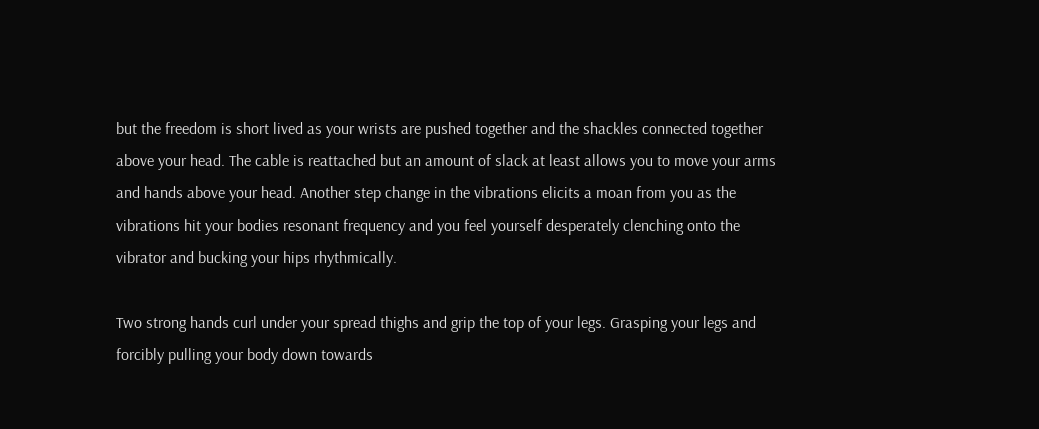but the freedom is short lived as your wrists are pushed together and the shackles connected together above your head. The cable is reattached but an amount of slack at least allows you to move your arms and hands above your head. Another step change in the vibrations elicits a moan from you as the vibrations hit your bodies resonant frequency and you feel yourself desperately clenching onto the vibrator and bucking your hips rhythmically.

Two strong hands curl under your spread thighs and grip the top of your legs. Grasping your legs and forcibly pulling your body down towards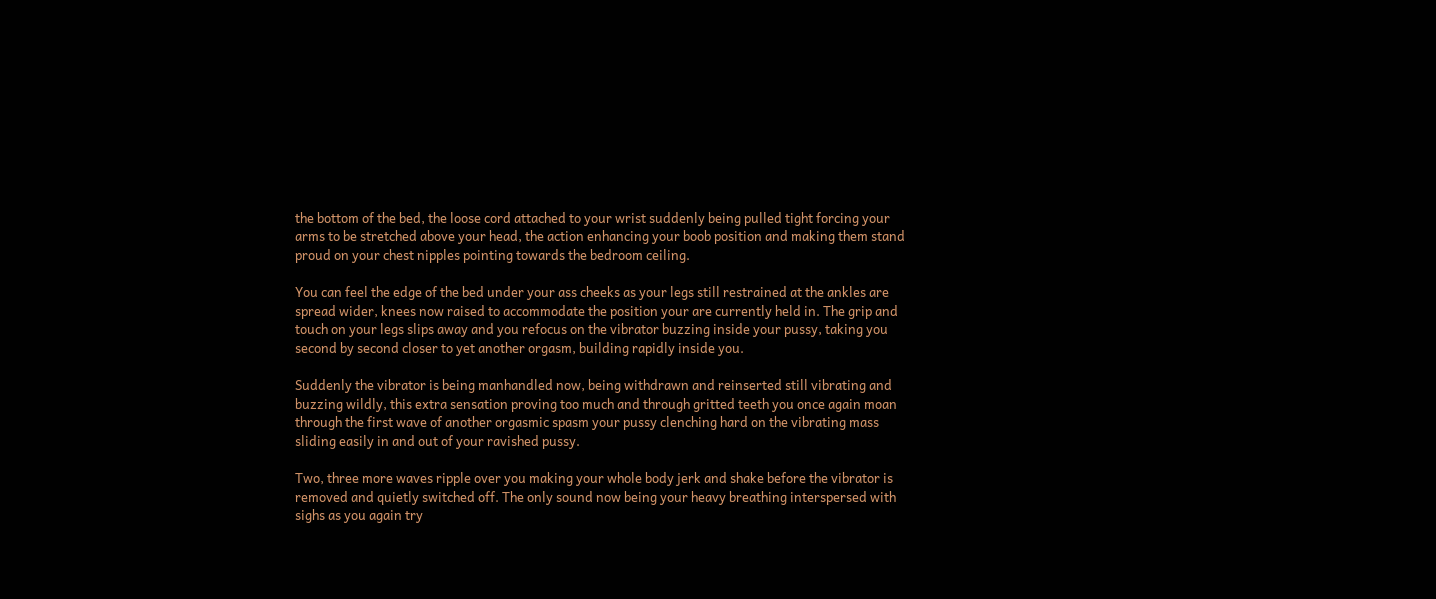the bottom of the bed, the loose cord attached to your wrist suddenly being pulled tight forcing your arms to be stretched above your head, the action enhancing your boob position and making them stand proud on your chest nipples pointing towards the bedroom ceiling.

You can feel the edge of the bed under your ass cheeks as your legs still restrained at the ankles are spread wider, knees now raised to accommodate the position your are currently held in. The grip and touch on your legs slips away and you refocus on the vibrator buzzing inside your pussy, taking you second by second closer to yet another orgasm, building rapidly inside you.

Suddenly the vibrator is being manhandled now, being withdrawn and reinserted still vibrating and buzzing wildly, this extra sensation proving too much and through gritted teeth you once again moan through the first wave of another orgasmic spasm your pussy clenching hard on the vibrating mass sliding easily in and out of your ravished pussy.

Two, three more waves ripple over you making your whole body jerk and shake before the vibrator is removed and quietly switched off. The only sound now being your heavy breathing interspersed with sighs as you again try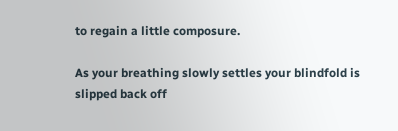to regain a little composure.

As your breathing slowly settles your blindfold is slipped back off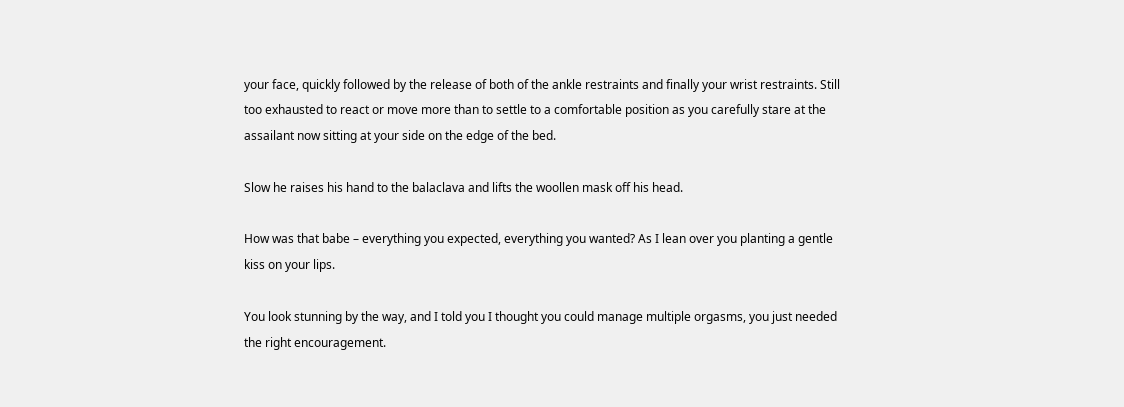your face, quickly followed by the release of both of the ankle restraints and finally your wrist restraints. Still too exhausted to react or move more than to settle to a comfortable position as you carefully stare at the assailant now sitting at your side on the edge of the bed.

Slow he raises his hand to the balaclava and lifts the woollen mask off his head.

How was that babe – everything you expected, everything you wanted? As I lean over you planting a gentle kiss on your lips.

You look stunning by the way, and I told you I thought you could manage multiple orgasms, you just needed the right encouragement.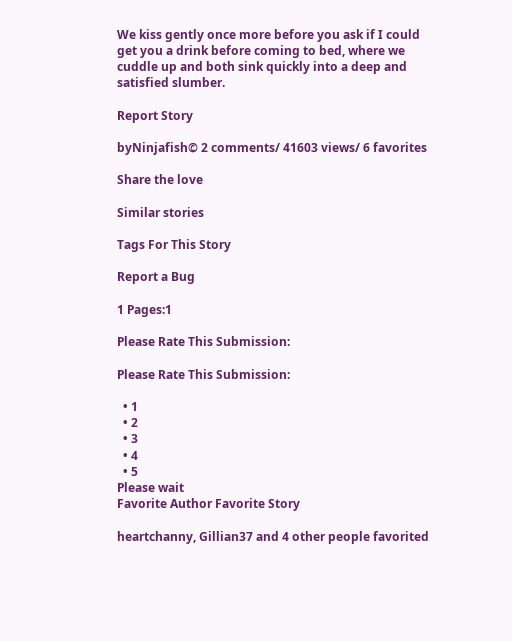We kiss gently once more before you ask if I could get you a drink before coming to bed, where we cuddle up and both sink quickly into a deep and satisfied slumber.

Report Story

byNinjafish© 2 comments/ 41603 views/ 6 favorites

Share the love

Similar stories

Tags For This Story

Report a Bug

1 Pages:1

Please Rate This Submission:

Please Rate This Submission:

  • 1
  • 2
  • 3
  • 4
  • 5
Please wait
Favorite Author Favorite Story

heartchanny, Gillian37 and 4 other people favorited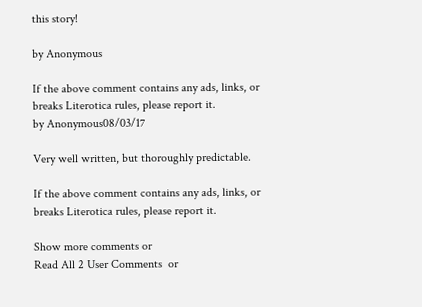this story!

by Anonymous

If the above comment contains any ads, links, or breaks Literotica rules, please report it.
by Anonymous08/03/17

Very well written, but thoroughly predictable.

If the above comment contains any ads, links, or breaks Literotica rules, please report it.

Show more comments or
Read All 2 User Comments  or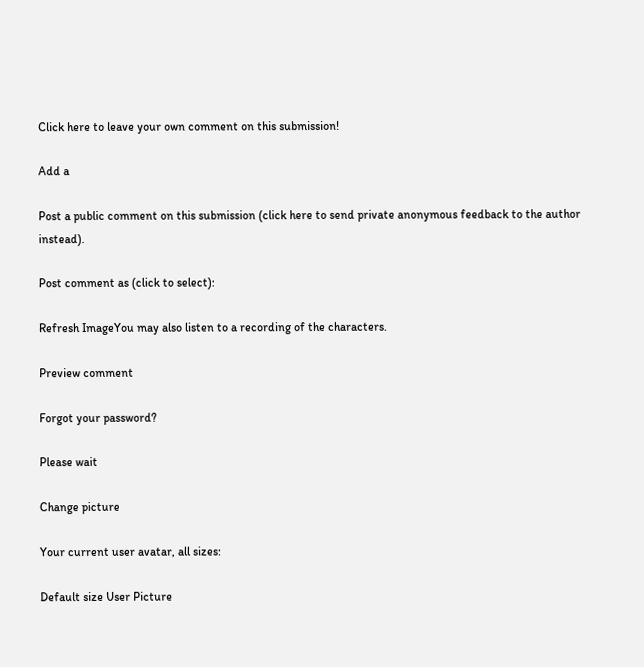Click here to leave your own comment on this submission!

Add a

Post a public comment on this submission (click here to send private anonymous feedback to the author instead).

Post comment as (click to select):

Refresh ImageYou may also listen to a recording of the characters.

Preview comment

Forgot your password?

Please wait

Change picture

Your current user avatar, all sizes:

Default size User Picture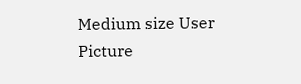Medium size User Picture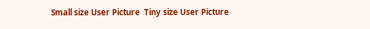Small size User Picture  Tiny size User Picture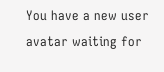You have a new user avatar waiting for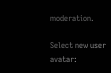moderation.

Select new user avatar: